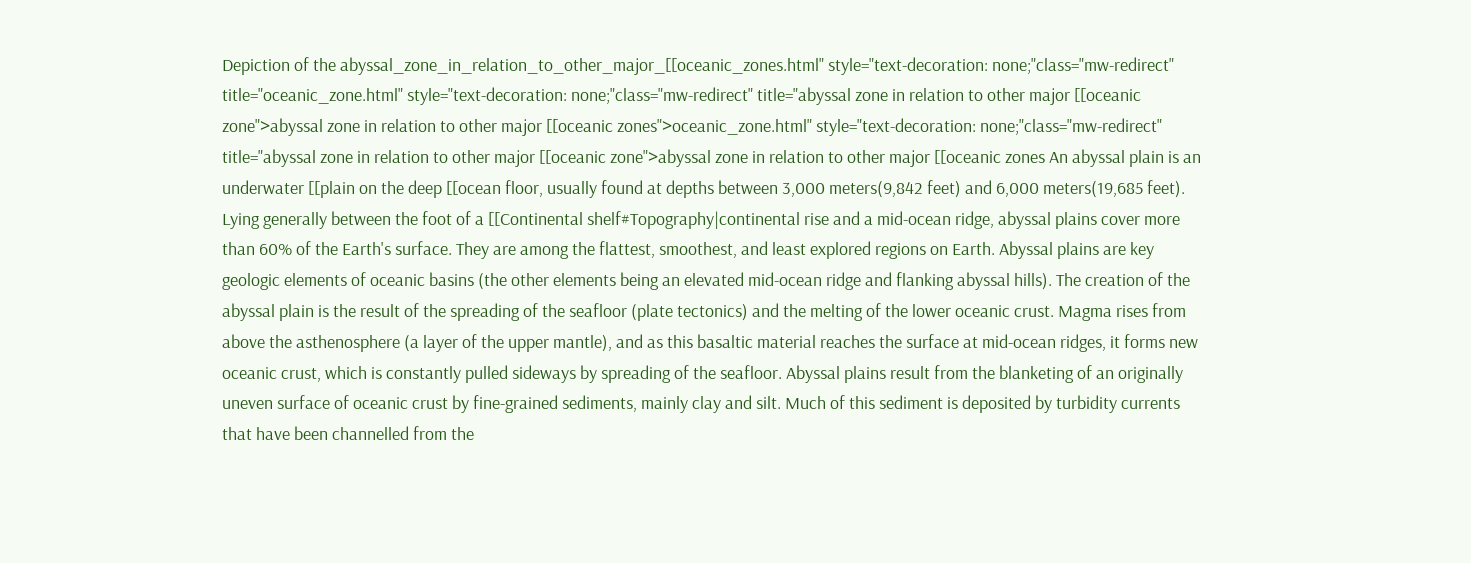Depiction of the abyssal_zone_in_relation_to_other_major_[[oceanic_zones.html" style="text-decoration: none;"class="mw-redirect" title="oceanic_zone.html" style="text-decoration: none;"class="mw-redirect" title="abyssal zone in relation to other major [[oceanic zone">abyssal zone in relation to other major [[oceanic zones">oceanic_zone.html" style="text-decoration: none;"class="mw-redirect" title="abyssal zone in relation to other major [[oceanic zone">abyssal zone in relation to other major [[oceanic zones An abyssal plain is an underwater [[plain on the deep [[ocean floor, usually found at depths between 3,000 meters(9,842 feet) and 6,000 meters(19,685 feet). Lying generally between the foot of a [[Continental shelf#Topography|continental rise and a mid-ocean ridge, abyssal plains cover more than 60% of the Earth's surface. They are among the flattest, smoothest, and least explored regions on Earth. Abyssal plains are key geologic elements of oceanic basins (the other elements being an elevated mid-ocean ridge and flanking abyssal hills). The creation of the abyssal plain is the result of the spreading of the seafloor (plate tectonics) and the melting of the lower oceanic crust. Magma rises from above the asthenosphere (a layer of the upper mantle), and as this basaltic material reaches the surface at mid-ocean ridges, it forms new oceanic crust, which is constantly pulled sideways by spreading of the seafloor. Abyssal plains result from the blanketing of an originally uneven surface of oceanic crust by fine-grained sediments, mainly clay and silt. Much of this sediment is deposited by turbidity currents that have been channelled from the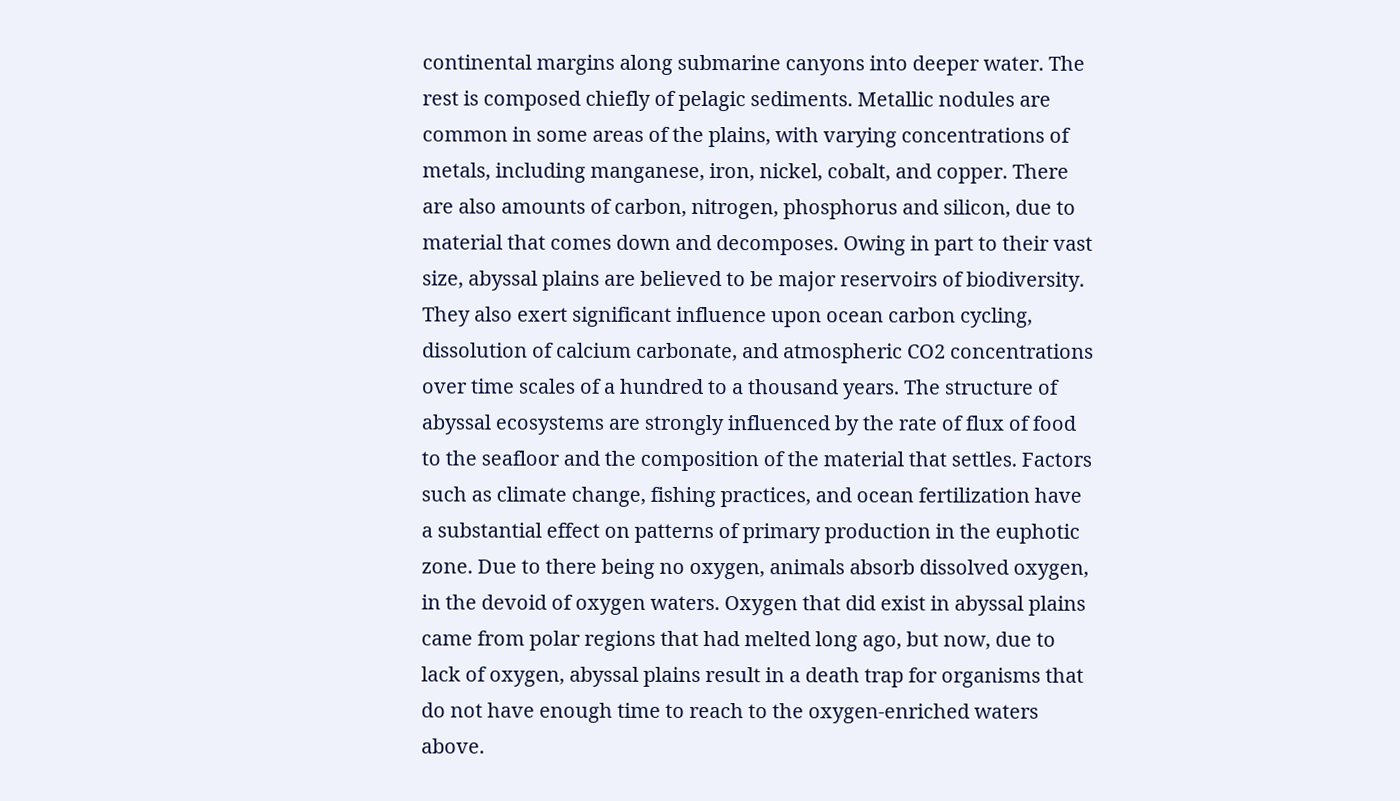continental margins along submarine canyons into deeper water. The rest is composed chiefly of pelagic sediments. Metallic nodules are common in some areas of the plains, with varying concentrations of metals, including manganese, iron, nickel, cobalt, and copper. There are also amounts of carbon, nitrogen, phosphorus and silicon, due to material that comes down and decomposes. Owing in part to their vast size, abyssal plains are believed to be major reservoirs of biodiversity. They also exert significant influence upon ocean carbon cycling, dissolution of calcium carbonate, and atmospheric CO2 concentrations over time scales of a hundred to a thousand years. The structure of abyssal ecosystems are strongly influenced by the rate of flux of food to the seafloor and the composition of the material that settles. Factors such as climate change, fishing practices, and ocean fertilization have a substantial effect on patterns of primary production in the euphotic zone. Due to there being no oxygen, animals absorb dissolved oxygen, in the devoid of oxygen waters. Oxygen that did exist in abyssal plains came from polar regions that had melted long ago, but now, due to lack of oxygen, abyssal plains result in a death trap for organisms that do not have enough time to reach to the oxygen-enriched waters above.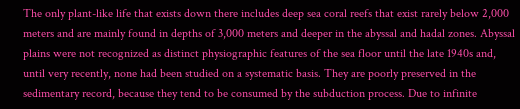The only plant-like life that exists down there includes deep sea coral reefs that exist rarely below 2,000 meters and are mainly found in depths of 3,000 meters and deeper in the abyssal and hadal zones. Abyssal plains were not recognized as distinct physiographic features of the sea floor until the late 1940s and, until very recently, none had been studied on a systematic basis. They are poorly preserved in the sedimentary record, because they tend to be consumed by the subduction process. Due to infinite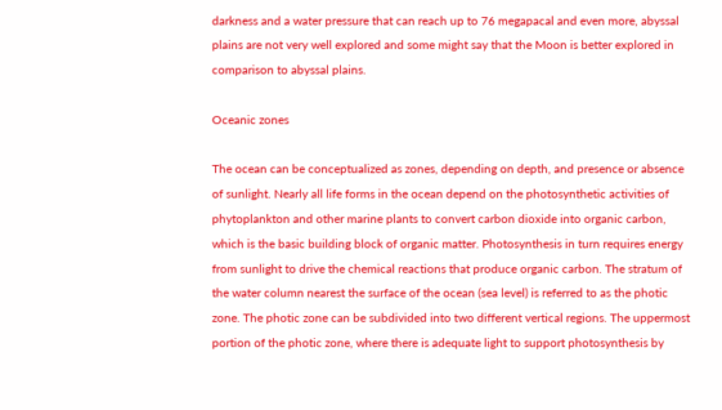darkness and a water pressure that can reach up to 76 megapacal and even more, abyssal plains are not very well explored and some might say that the Moon is better explored in comparison to abyssal plains.

Oceanic zones

The ocean can be conceptualized as zones, depending on depth, and presence or absence of sunlight. Nearly all life forms in the ocean depend on the photosynthetic activities of phytoplankton and other marine plants to convert carbon dioxide into organic carbon, which is the basic building block of organic matter. Photosynthesis in turn requires energy from sunlight to drive the chemical reactions that produce organic carbon. The stratum of the water column nearest the surface of the ocean (sea level) is referred to as the photic zone. The photic zone can be subdivided into two different vertical regions. The uppermost portion of the photic zone, where there is adequate light to support photosynthesis by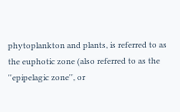phytoplankton and plants, is referred to as the euphotic zone (also referred to as the ''epipelagic zone'', or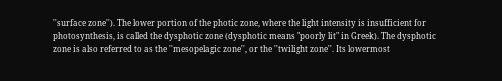''surface zone''). The lower portion of the photic zone, where the light intensity is insufficient for photosynthesis, is called the dysphotic zone (dysphotic means "poorly lit" in Greek). The dysphotic zone is also referred to as the ''mesopelagic zone'', or the ''twilight zone''. Its lowermost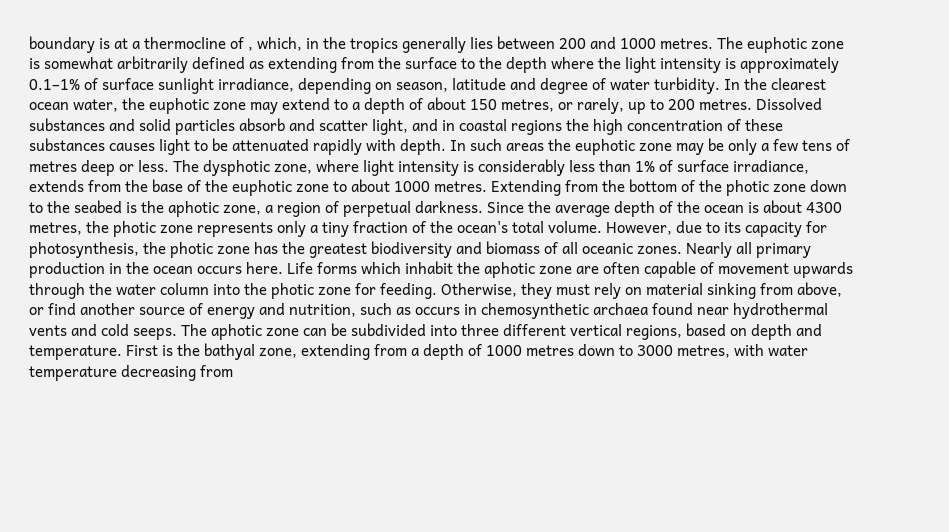boundary is at a thermocline of , which, in the tropics generally lies between 200 and 1000 metres. The euphotic zone is somewhat arbitrarily defined as extending from the surface to the depth where the light intensity is approximately 0.1–1% of surface sunlight irradiance, depending on season, latitude and degree of water turbidity. In the clearest ocean water, the euphotic zone may extend to a depth of about 150 metres, or rarely, up to 200 metres. Dissolved substances and solid particles absorb and scatter light, and in coastal regions the high concentration of these substances causes light to be attenuated rapidly with depth. In such areas the euphotic zone may be only a few tens of metres deep or less. The dysphotic zone, where light intensity is considerably less than 1% of surface irradiance, extends from the base of the euphotic zone to about 1000 metres. Extending from the bottom of the photic zone down to the seabed is the aphotic zone, a region of perpetual darkness. Since the average depth of the ocean is about 4300 metres, the photic zone represents only a tiny fraction of the ocean's total volume. However, due to its capacity for photosynthesis, the photic zone has the greatest biodiversity and biomass of all oceanic zones. Nearly all primary production in the ocean occurs here. Life forms which inhabit the aphotic zone are often capable of movement upwards through the water column into the photic zone for feeding. Otherwise, they must rely on material sinking from above, or find another source of energy and nutrition, such as occurs in chemosynthetic archaea found near hydrothermal vents and cold seeps. The aphotic zone can be subdivided into three different vertical regions, based on depth and temperature. First is the bathyal zone, extending from a depth of 1000 metres down to 3000 metres, with water temperature decreasing from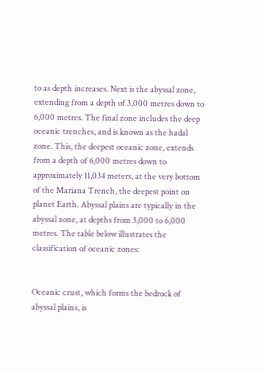to as depth increases. Next is the abyssal zone, extending from a depth of 3,000 metres down to 6,000 metres. The final zone includes the deep oceanic trenches, and is known as the hadal zone. This, the deepest oceanic zone, extends from a depth of 6,000 metres down to approximately 11,034 meters, at the very bottom of the Mariana Trench, the deepest point on planet Earth. Abyssal plains are typically in the abyssal zone, at depths from 3,000 to 6,000 metres. The table below illustrates the classification of oceanic zones:


Oceanic crust, which forms the bedrock of abyssal plains, is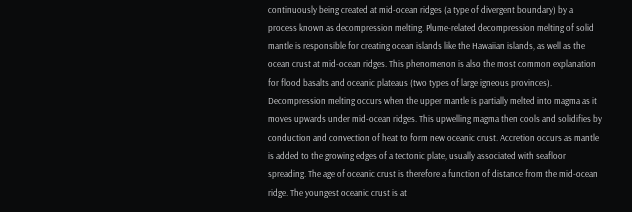continuously being created at mid-ocean ridges (a type of divergent boundary) by a process known as decompression melting. Plume-related decompression melting of solid mantle is responsible for creating ocean islands like the Hawaiian islands, as well as the ocean crust at mid-ocean ridges. This phenomenon is also the most common explanation for flood basalts and oceanic plateaus (two types of large igneous provinces). Decompression melting occurs when the upper mantle is partially melted into magma as it moves upwards under mid-ocean ridges. This upwelling magma then cools and solidifies by conduction and convection of heat to form new oceanic crust. Accretion occurs as mantle is added to the growing edges of a tectonic plate, usually associated with seafloor spreading. The age of oceanic crust is therefore a function of distance from the mid-ocean ridge. The youngest oceanic crust is at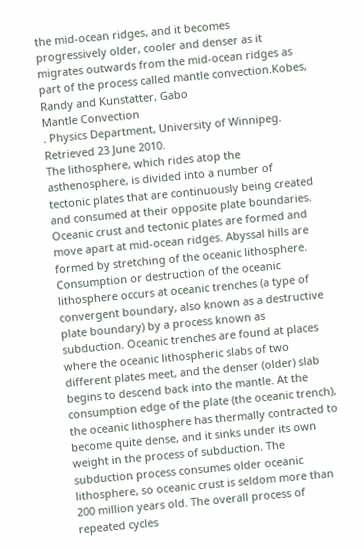the mid-ocean ridges, and it becomes progressively older, cooler and denser as it migrates outwards from the mid-ocean ridges as part of the process called mantle convection.Kobes, Randy and Kunstatter, Gabo
Mantle Convection
. Physics Department, University of Winnipeg. Retrieved 23 June 2010.
The lithosphere, which rides atop the asthenosphere, is divided into a number of tectonic plates that are continuously being created and consumed at their opposite plate boundaries. Oceanic crust and tectonic plates are formed and move apart at mid-ocean ridges. Abyssal hills are formed by stretching of the oceanic lithosphere. Consumption or destruction of the oceanic lithosphere occurs at oceanic trenches (a type of convergent boundary, also known as a destructive plate boundary) by a process known as subduction. Oceanic trenches are found at places where the oceanic lithospheric slabs of two different plates meet, and the denser (older) slab begins to descend back into the mantle. At the consumption edge of the plate (the oceanic trench), the oceanic lithosphere has thermally contracted to become quite dense, and it sinks under its own weight in the process of subduction. The subduction process consumes older oceanic lithosphere, so oceanic crust is seldom more than 200 million years old. The overall process of repeated cycles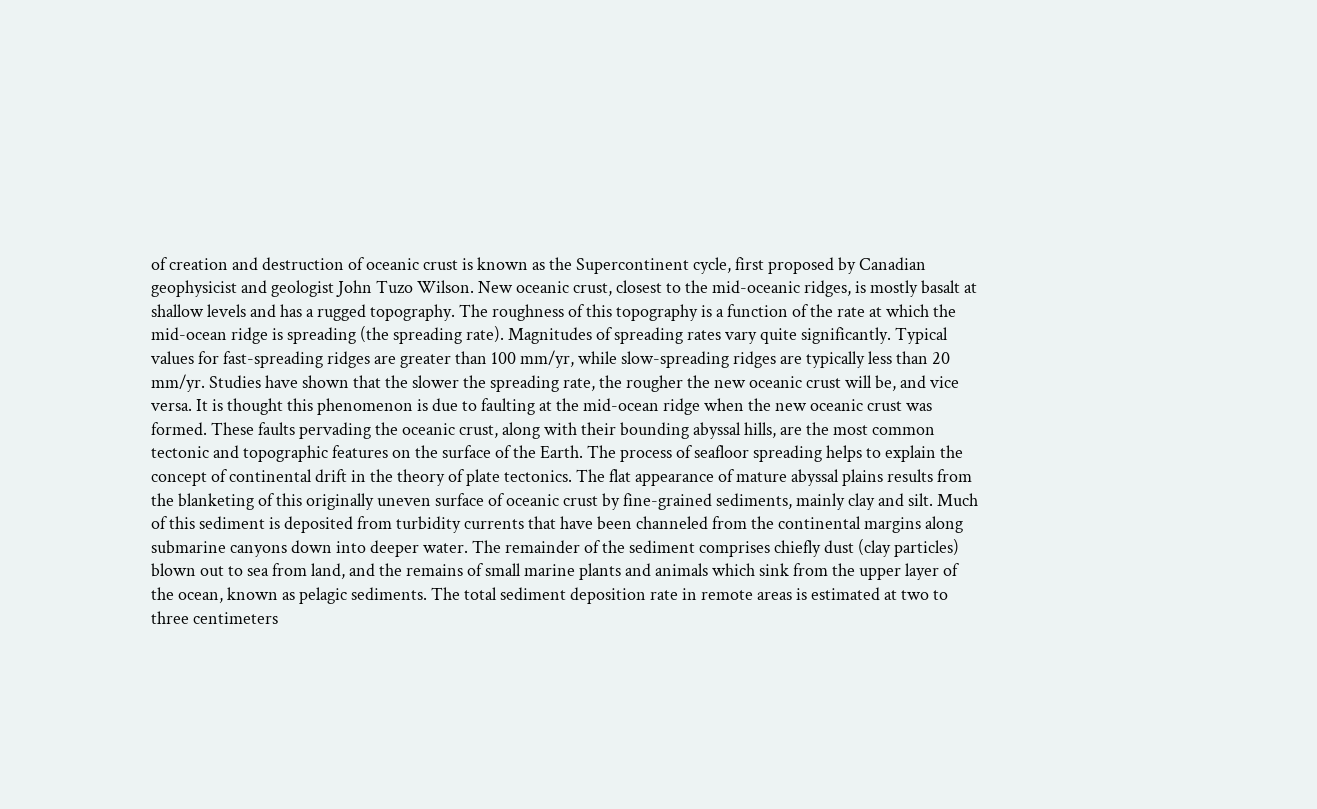of creation and destruction of oceanic crust is known as the Supercontinent cycle, first proposed by Canadian geophysicist and geologist John Tuzo Wilson. New oceanic crust, closest to the mid-oceanic ridges, is mostly basalt at shallow levels and has a rugged topography. The roughness of this topography is a function of the rate at which the mid-ocean ridge is spreading (the spreading rate). Magnitudes of spreading rates vary quite significantly. Typical values for fast-spreading ridges are greater than 100 mm/yr, while slow-spreading ridges are typically less than 20 mm/yr. Studies have shown that the slower the spreading rate, the rougher the new oceanic crust will be, and vice versa. It is thought this phenomenon is due to faulting at the mid-ocean ridge when the new oceanic crust was formed. These faults pervading the oceanic crust, along with their bounding abyssal hills, are the most common tectonic and topographic features on the surface of the Earth. The process of seafloor spreading helps to explain the concept of continental drift in the theory of plate tectonics. The flat appearance of mature abyssal plains results from the blanketing of this originally uneven surface of oceanic crust by fine-grained sediments, mainly clay and silt. Much of this sediment is deposited from turbidity currents that have been channeled from the continental margins along submarine canyons down into deeper water. The remainder of the sediment comprises chiefly dust (clay particles) blown out to sea from land, and the remains of small marine plants and animals which sink from the upper layer of the ocean, known as pelagic sediments. The total sediment deposition rate in remote areas is estimated at two to three centimeters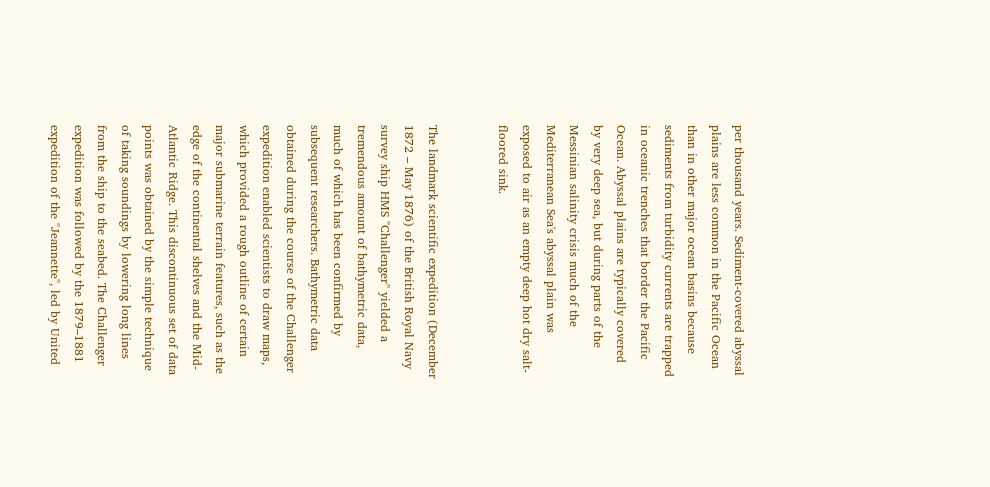per thousand years. Sediment-covered abyssal plains are less common in the Pacific Ocean than in other major ocean basins because sediments from turbidity currents are trapped in oceanic trenches that border the Pacific Ocean. Abyssal plains are typically covered by very deep sea, but during parts of the Messinian salinity crisis much of the Mediterranean Sea's abyssal plain was exposed to air as an empty deep hot dry salt-floored sink.


The landmark scientific expedition (December 1872 – May 1876) of the British Royal Navy survey ship HMS ''Challenger'' yielded a tremendous amount of bathymetric data, much of which has been confirmed by subsequent researchers. Bathymetric data obtained during the course of the Challenger expedition enabled scientists to draw maps, which provided a rough outline of certain major submarine terrain features, such as the edge of the continental shelves and the Mid-Atlantic Ridge. This discontinuous set of data points was obtained by the simple technique of taking soundings by lowering long lines from the ship to the seabed. The Challenger expedition was followed by the 1879–1881 expedition of the ''Jeannette'', led by United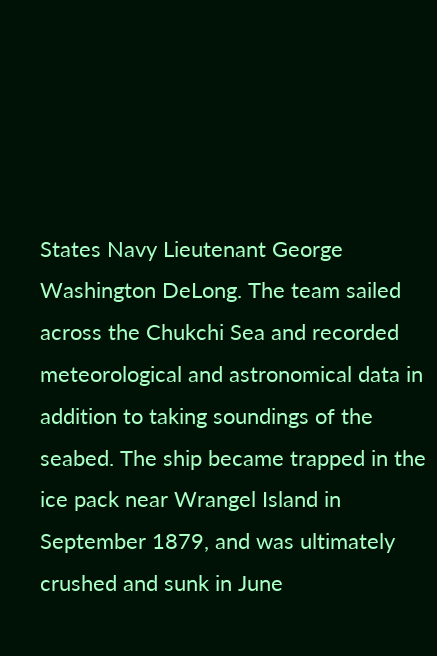States Navy Lieutenant George Washington DeLong. The team sailed across the Chukchi Sea and recorded meteorological and astronomical data in addition to taking soundings of the seabed. The ship became trapped in the ice pack near Wrangel Island in September 1879, and was ultimately crushed and sunk in June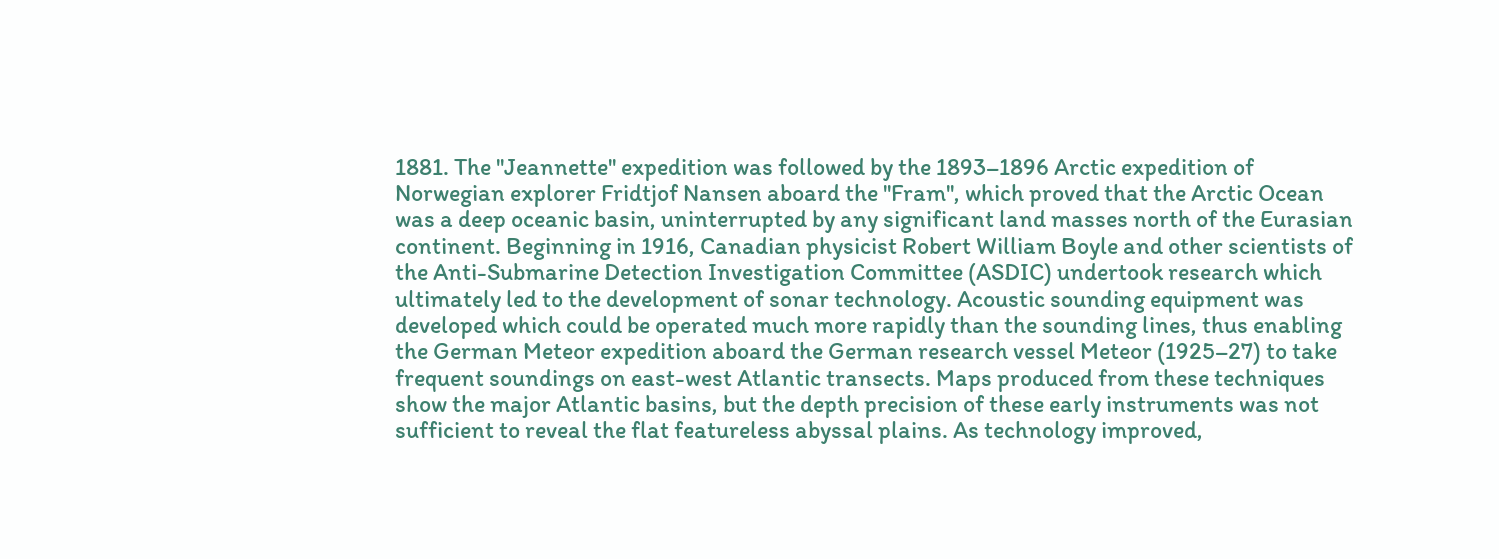1881. The ''Jeannette'' expedition was followed by the 1893–1896 Arctic expedition of Norwegian explorer Fridtjof Nansen aboard the ''Fram'', which proved that the Arctic Ocean was a deep oceanic basin, uninterrupted by any significant land masses north of the Eurasian continent. Beginning in 1916, Canadian physicist Robert William Boyle and other scientists of the Anti-Submarine Detection Investigation Committee (ASDIC) undertook research which ultimately led to the development of sonar technology. Acoustic sounding equipment was developed which could be operated much more rapidly than the sounding lines, thus enabling the German Meteor expedition aboard the German research vessel Meteor (1925–27) to take frequent soundings on east-west Atlantic transects. Maps produced from these techniques show the major Atlantic basins, but the depth precision of these early instruments was not sufficient to reveal the flat featureless abyssal plains. As technology improved,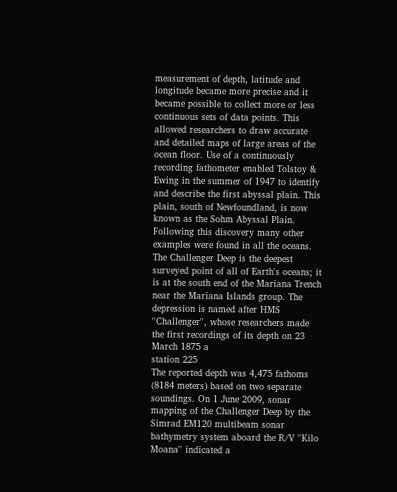measurement of depth, latitude and longitude became more precise and it became possible to collect more or less continuous sets of data points. This allowed researchers to draw accurate and detailed maps of large areas of the ocean floor. Use of a continuously recording fathometer enabled Tolstoy & Ewing in the summer of 1947 to identify and describe the first abyssal plain. This plain, south of Newfoundland, is now known as the Sohm Abyssal Plain. Following this discovery many other examples were found in all the oceans. The Challenger Deep is the deepest surveyed point of all of Earth's oceans; it is at the south end of the Mariana Trench near the Mariana Islands group. The depression is named after HMS ''Challenger'', whose researchers made the first recordings of its depth on 23 March 1875 a
station 225
The reported depth was 4,475 fathoms (8184 meters) based on two separate soundings. On 1 June 2009, sonar mapping of the Challenger Deep by the Simrad EM120 multibeam sonar bathymetry system aboard the R/V ''Kilo Moana'' indicated a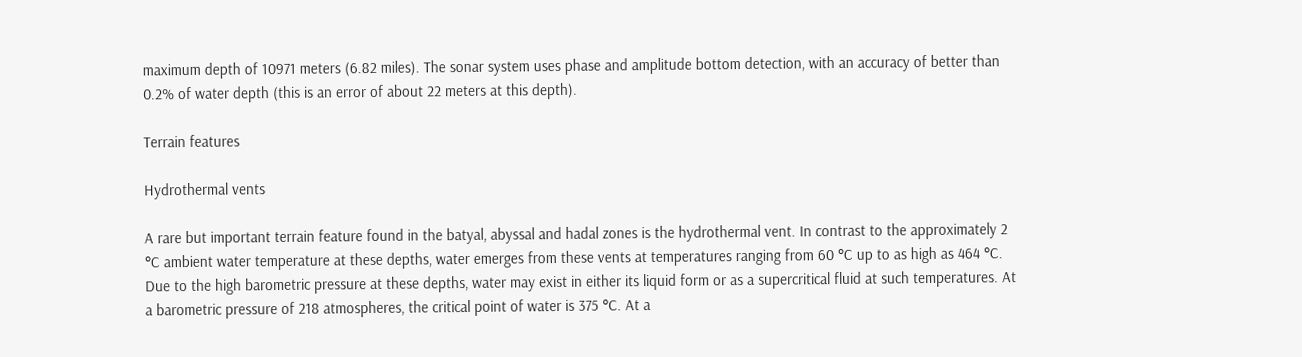maximum depth of 10971 meters (6.82 miles). The sonar system uses phase and amplitude bottom detection, with an accuracy of better than 0.2% of water depth (this is an error of about 22 meters at this depth).

Terrain features

Hydrothermal vents

A rare but important terrain feature found in the batyal, abyssal and hadal zones is the hydrothermal vent. In contrast to the approximately 2 °C ambient water temperature at these depths, water emerges from these vents at temperatures ranging from 60 °C up to as high as 464 °C. Due to the high barometric pressure at these depths, water may exist in either its liquid form or as a supercritical fluid at such temperatures. At a barometric pressure of 218 atmospheres, the critical point of water is 375 °C. At a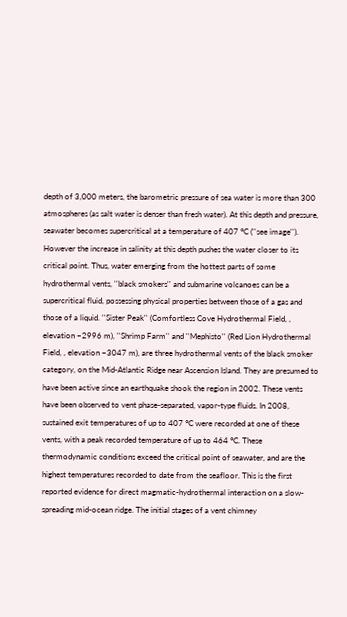depth of 3,000 meters, the barometric pressure of sea water is more than 300 atmospheres (as salt water is denser than fresh water). At this depth and pressure, seawater becomes supercritical at a temperature of 407 °C (''see image''). However the increase in salinity at this depth pushes the water closer to its critical point. Thus, water emerging from the hottest parts of some hydrothermal vents, ''black smokers'' and submarine volcanoes can be a supercritical fluid, possessing physical properties between those of a gas and those of a liquid. ''Sister Peak'' (Comfortless Cove Hydrothermal Field, , elevation −2996 m), ''Shrimp Farm'' and ''Mephisto'' (Red Lion Hydrothermal Field, , elevation −3047 m), are three hydrothermal vents of the black smoker category, on the Mid-Atlantic Ridge near Ascension Island. They are presumed to have been active since an earthquake shook the region in 2002. These vents have been observed to vent phase-separated, vapor-type fluids. In 2008, sustained exit temperatures of up to 407 °C were recorded at one of these vents, with a peak recorded temperature of up to 464 °C. These thermodynamic conditions exceed the critical point of seawater, and are the highest temperatures recorded to date from the seafloor. This is the first reported evidence for direct magmatic-hydrothermal interaction on a slow-spreading mid-ocean ridge. The initial stages of a vent chimney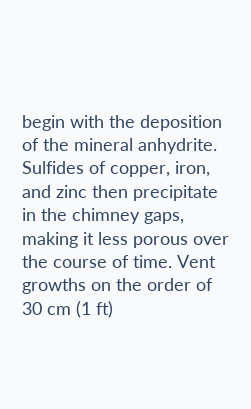begin with the deposition of the mineral anhydrite. Sulfides of copper, iron, and zinc then precipitate in the chimney gaps, making it less porous over the course of time. Vent growths on the order of 30 cm (1 ft)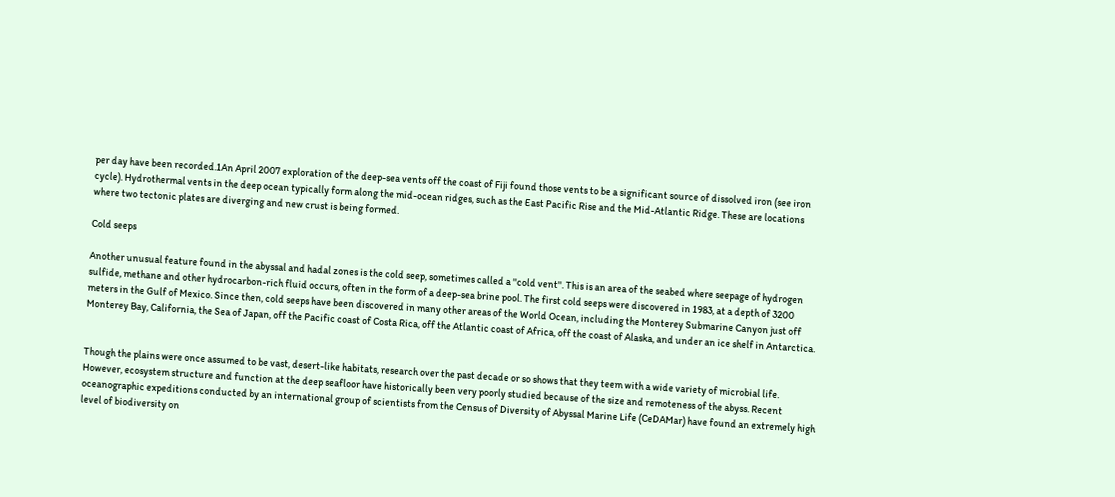per day have been recorded.1An April 2007 exploration of the deep-sea vents off the coast of Fiji found those vents to be a significant source of dissolved iron (see iron cycle). Hydrothermal vents in the deep ocean typically form along the mid-ocean ridges, such as the East Pacific Rise and the Mid-Atlantic Ridge. These are locations where two tectonic plates are diverging and new crust is being formed.

Cold seeps

Another unusual feature found in the abyssal and hadal zones is the cold seep, sometimes called a ''cold vent''. This is an area of the seabed where seepage of hydrogen sulfide, methane and other hydrocarbon-rich fluid occurs, often in the form of a deep-sea brine pool. The first cold seeps were discovered in 1983, at a depth of 3200 meters in the Gulf of Mexico. Since then, cold seeps have been discovered in many other areas of the World Ocean, including the Monterey Submarine Canyon just off Monterey Bay, California, the Sea of Japan, off the Pacific coast of Costa Rica, off the Atlantic coast of Africa, off the coast of Alaska, and under an ice shelf in Antarctica.


Though the plains were once assumed to be vast, desert-like habitats, research over the past decade or so shows that they teem with a wide variety of microbial life. However, ecosystem structure and function at the deep seafloor have historically been very poorly studied because of the size and remoteness of the abyss. Recent oceanographic expeditions conducted by an international group of scientists from the Census of Diversity of Abyssal Marine Life (CeDAMar) have found an extremely high level of biodiversity on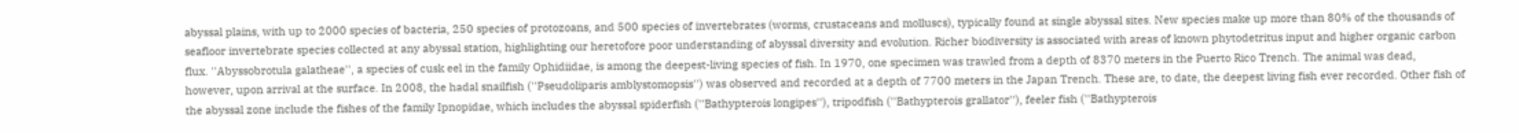abyssal plains, with up to 2000 species of bacteria, 250 species of protozoans, and 500 species of invertebrates (worms, crustaceans and molluscs), typically found at single abyssal sites. New species make up more than 80% of the thousands of seafloor invertebrate species collected at any abyssal station, highlighting our heretofore poor understanding of abyssal diversity and evolution. Richer biodiversity is associated with areas of known phytodetritus input and higher organic carbon flux. ''Abyssobrotula galatheae'', a species of cusk eel in the family Ophidiidae, is among the deepest-living species of fish. In 1970, one specimen was trawled from a depth of 8370 meters in the Puerto Rico Trench. The animal was dead, however, upon arrival at the surface. In 2008, the hadal snailfish (''Pseudoliparis amblystomopsis'') was observed and recorded at a depth of 7700 meters in the Japan Trench. These are, to date, the deepest living fish ever recorded. Other fish of the abyssal zone include the fishes of the family Ipnopidae, which includes the abyssal spiderfish (''Bathypterois longipes''), tripodfish (''Bathypterois grallator''), feeler fish (''Bathypterois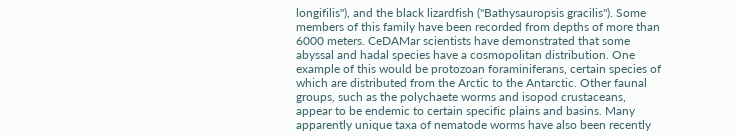longifilis''), and the black lizardfish (''Bathysauropsis gracilis''). Some members of this family have been recorded from depths of more than 6000 meters. CeDAMar scientists have demonstrated that some abyssal and hadal species have a cosmopolitan distribution. One example of this would be protozoan foraminiferans, certain species of which are distributed from the Arctic to the Antarctic. Other faunal groups, such as the polychaete worms and isopod crustaceans, appear to be endemic to certain specific plains and basins. Many apparently unique taxa of nematode worms have also been recently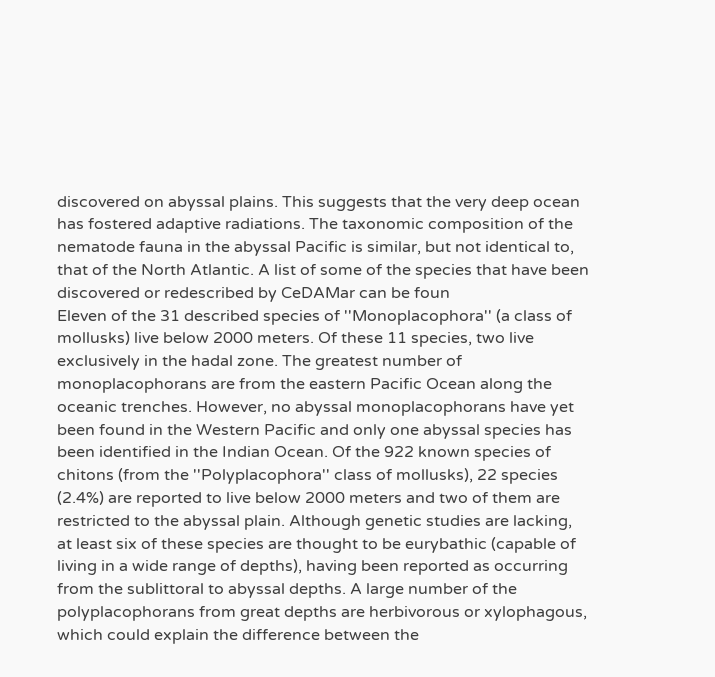discovered on abyssal plains. This suggests that the very deep ocean has fostered adaptive radiations. The taxonomic composition of the nematode fauna in the abyssal Pacific is similar, but not identical to, that of the North Atlantic. A list of some of the species that have been discovered or redescribed by CeDAMar can be foun
Eleven of the 31 described species of ''Monoplacophora'' (a class of mollusks) live below 2000 meters. Of these 11 species, two live exclusively in the hadal zone. The greatest number of monoplacophorans are from the eastern Pacific Ocean along the oceanic trenches. However, no abyssal monoplacophorans have yet been found in the Western Pacific and only one abyssal species has been identified in the Indian Ocean. Of the 922 known species of chitons (from the ''Polyplacophora'' class of mollusks), 22 species (2.4%) are reported to live below 2000 meters and two of them are restricted to the abyssal plain. Although genetic studies are lacking, at least six of these species are thought to be eurybathic (capable of living in a wide range of depths), having been reported as occurring from the sublittoral to abyssal depths. A large number of the polyplacophorans from great depths are herbivorous or xylophagous, which could explain the difference between the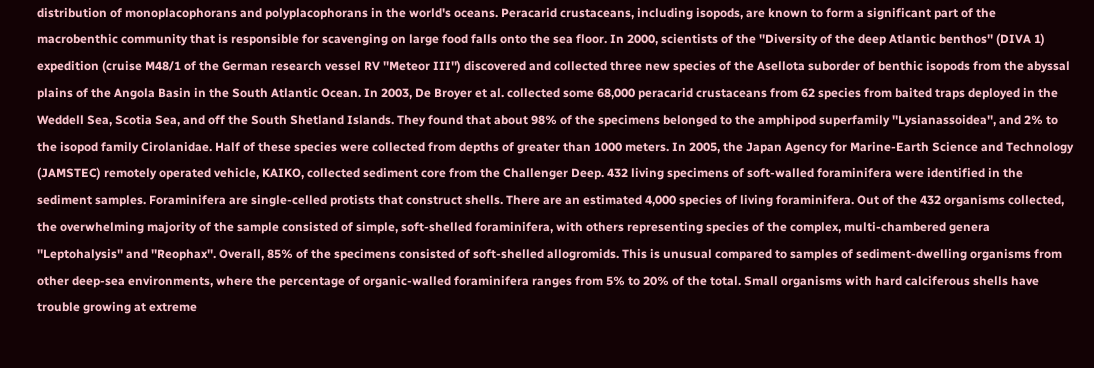distribution of monoplacophorans and polyplacophorans in the world's oceans. Peracarid crustaceans, including isopods, are known to form a significant part of the macrobenthic community that is responsible for scavenging on large food falls onto the sea floor. In 2000, scientists of the ''Diversity of the deep Atlantic benthos'' (DIVA 1) expedition (cruise M48/1 of the German research vessel RV ''Meteor III'') discovered and collected three new species of the Asellota suborder of benthic isopods from the abyssal plains of the Angola Basin in the South Atlantic Ocean. In 2003, De Broyer et al. collected some 68,000 peracarid crustaceans from 62 species from baited traps deployed in the Weddell Sea, Scotia Sea, and off the South Shetland Islands. They found that about 98% of the specimens belonged to the amphipod superfamily ''Lysianassoidea'', and 2% to the isopod family Cirolanidae. Half of these species were collected from depths of greater than 1000 meters. In 2005, the Japan Agency for Marine-Earth Science and Technology (JAMSTEC) remotely operated vehicle, KAIKO, collected sediment core from the Challenger Deep. 432 living specimens of soft-walled foraminifera were identified in the sediment samples. Foraminifera are single-celled protists that construct shells. There are an estimated 4,000 species of living foraminifera. Out of the 432 organisms collected, the overwhelming majority of the sample consisted of simple, soft-shelled foraminifera, with others representing species of the complex, multi-chambered genera ''Leptohalysis'' and ''Reophax''. Overall, 85% of the specimens consisted of soft-shelled allogromids. This is unusual compared to samples of sediment-dwelling organisms from other deep-sea environments, where the percentage of organic-walled foraminifera ranges from 5% to 20% of the total. Small organisms with hard calciferous shells have trouble growing at extreme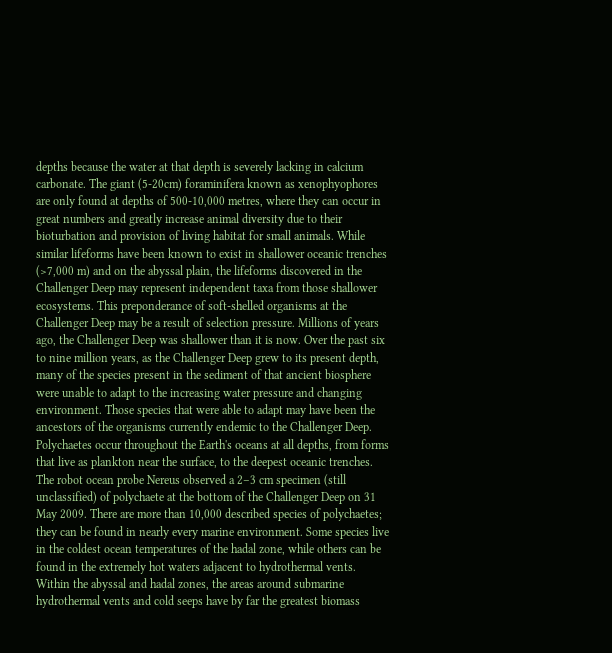depths because the water at that depth is severely lacking in calcium carbonate. The giant (5-20cm) foraminifera known as xenophyophores are only found at depths of 500-10,000 metres, where they can occur in great numbers and greatly increase animal diversity due to their bioturbation and provision of living habitat for small animals. While similar lifeforms have been known to exist in shallower oceanic trenches (>7,000 m) and on the abyssal plain, the lifeforms discovered in the Challenger Deep may represent independent taxa from those shallower ecosystems. This preponderance of soft-shelled organisms at the Challenger Deep may be a result of selection pressure. Millions of years ago, the Challenger Deep was shallower than it is now. Over the past six to nine million years, as the Challenger Deep grew to its present depth, many of the species present in the sediment of that ancient biosphere were unable to adapt to the increasing water pressure and changing environment. Those species that were able to adapt may have been the ancestors of the organisms currently endemic to the Challenger Deep. Polychaetes occur throughout the Earth's oceans at all depths, from forms that live as plankton near the surface, to the deepest oceanic trenches. The robot ocean probe Nereus observed a 2–3 cm specimen (still unclassified) of polychaete at the bottom of the Challenger Deep on 31 May 2009. There are more than 10,000 described species of polychaetes; they can be found in nearly every marine environment. Some species live in the coldest ocean temperatures of the hadal zone, while others can be found in the extremely hot waters adjacent to hydrothermal vents. Within the abyssal and hadal zones, the areas around submarine hydrothermal vents and cold seeps have by far the greatest biomass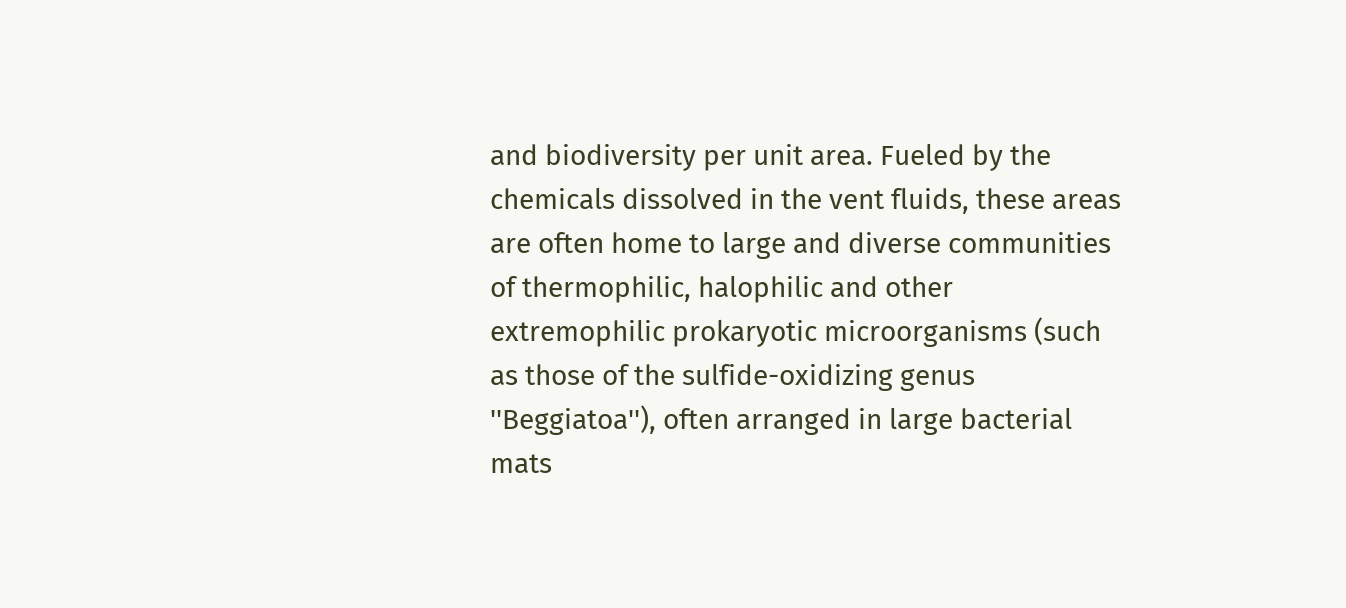and biodiversity per unit area. Fueled by the chemicals dissolved in the vent fluids, these areas are often home to large and diverse communities of thermophilic, halophilic and other extremophilic prokaryotic microorganisms (such as those of the sulfide-oxidizing genus ''Beggiatoa''), often arranged in large bacterial mats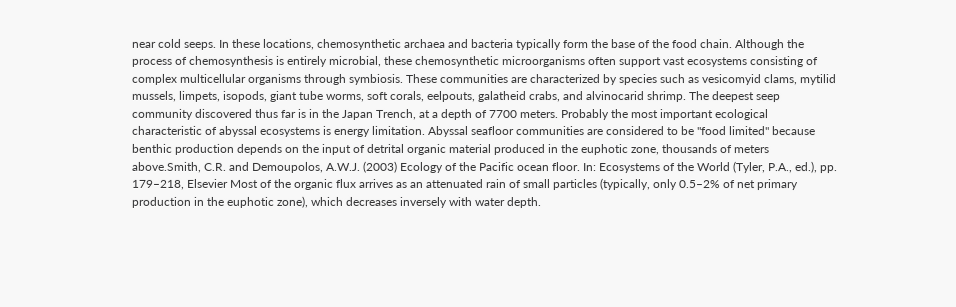near cold seeps. In these locations, chemosynthetic archaea and bacteria typically form the base of the food chain. Although the process of chemosynthesis is entirely microbial, these chemosynthetic microorganisms often support vast ecosystems consisting of complex multicellular organisms through symbiosis. These communities are characterized by species such as vesicomyid clams, mytilid mussels, limpets, isopods, giant tube worms, soft corals, eelpouts, galatheid crabs, and alvinocarid shrimp. The deepest seep community discovered thus far is in the Japan Trench, at a depth of 7700 meters. Probably the most important ecological characteristic of abyssal ecosystems is energy limitation. Abyssal seafloor communities are considered to be ''food limited'' because benthic production depends on the input of detrital organic material produced in the euphotic zone, thousands of meters above.Smith, C.R. and Demoupolos, A.W.J. (2003) Ecology of the Pacific ocean floor. In: Ecosystems of the World (Tyler, P.A., ed.), pp. 179–218, Elsevier Most of the organic flux arrives as an attenuated rain of small particles (typically, only 0.5–2% of net primary production in the euphotic zone), which decreases inversely with water depth.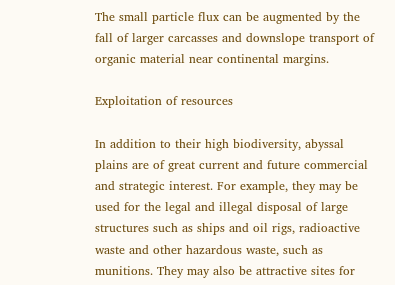The small particle flux can be augmented by the fall of larger carcasses and downslope transport of organic material near continental margins.

Exploitation of resources

In addition to their high biodiversity, abyssal plains are of great current and future commercial and strategic interest. For example, they may be used for the legal and illegal disposal of large structures such as ships and oil rigs, radioactive waste and other hazardous waste, such as munitions. They may also be attractive sites for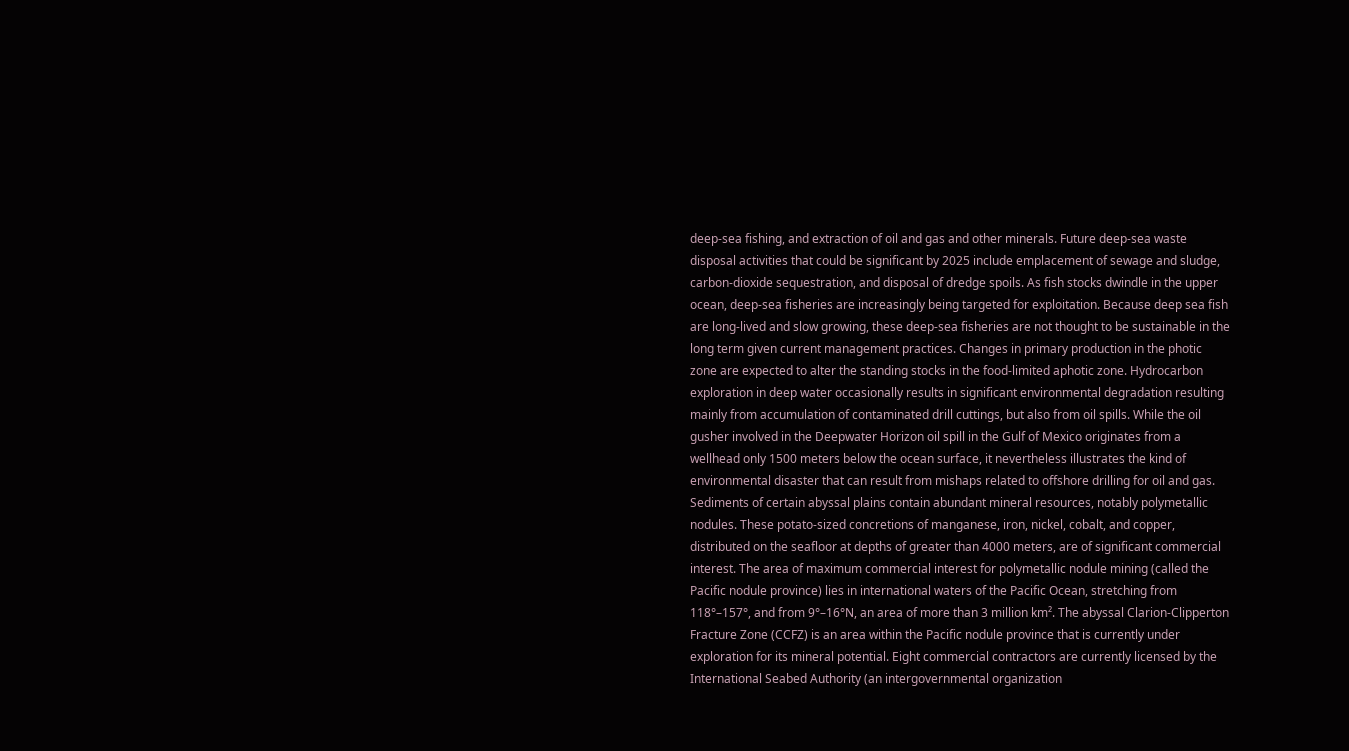deep-sea fishing, and extraction of oil and gas and other minerals. Future deep-sea waste disposal activities that could be significant by 2025 include emplacement of sewage and sludge, carbon-dioxide sequestration, and disposal of dredge spoils. As fish stocks dwindle in the upper ocean, deep-sea fisheries are increasingly being targeted for exploitation. Because deep sea fish are long-lived and slow growing, these deep-sea fisheries are not thought to be sustainable in the long term given current management practices. Changes in primary production in the photic zone are expected to alter the standing stocks in the food-limited aphotic zone. Hydrocarbon exploration in deep water occasionally results in significant environmental degradation resulting mainly from accumulation of contaminated drill cuttings, but also from oil spills. While the oil gusher involved in the Deepwater Horizon oil spill in the Gulf of Mexico originates from a wellhead only 1500 meters below the ocean surface, it nevertheless illustrates the kind of environmental disaster that can result from mishaps related to offshore drilling for oil and gas. Sediments of certain abyssal plains contain abundant mineral resources, notably polymetallic nodules. These potato-sized concretions of manganese, iron, nickel, cobalt, and copper, distributed on the seafloor at depths of greater than 4000 meters, are of significant commercial interest. The area of maximum commercial interest for polymetallic nodule mining (called the Pacific nodule province) lies in international waters of the Pacific Ocean, stretching from 118°–157°, and from 9°–16°N, an area of more than 3 million km². The abyssal Clarion-Clipperton Fracture Zone (CCFZ) is an area within the Pacific nodule province that is currently under exploration for its mineral potential. Eight commercial contractors are currently licensed by the International Seabed Authority (an intergovernmental organization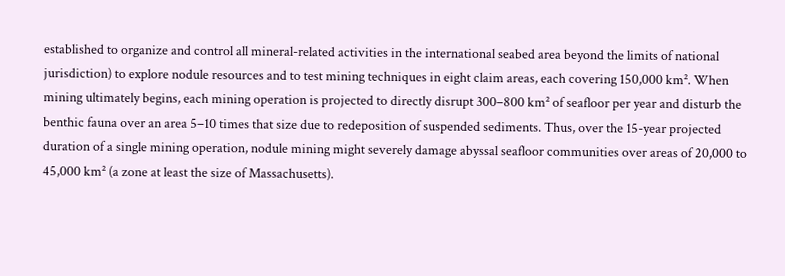established to organize and control all mineral-related activities in the international seabed area beyond the limits of national jurisdiction) to explore nodule resources and to test mining techniques in eight claim areas, each covering 150,000 km². When mining ultimately begins, each mining operation is projected to directly disrupt 300–800 km² of seafloor per year and disturb the benthic fauna over an area 5–10 times that size due to redeposition of suspended sediments. Thus, over the 15-year projected duration of a single mining operation, nodule mining might severely damage abyssal seafloor communities over areas of 20,000 to 45,000 km² (a zone at least the size of Massachusetts).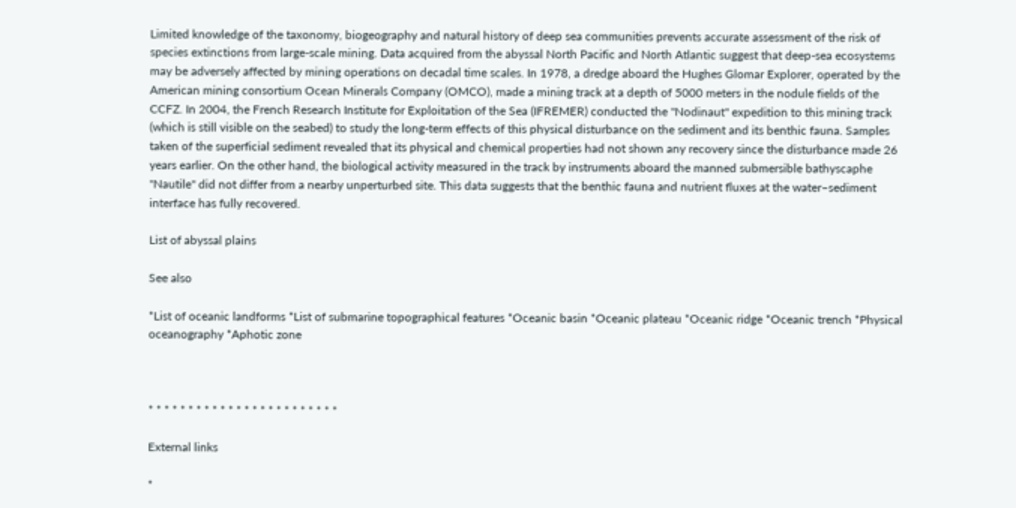Limited knowledge of the taxonomy, biogeography and natural history of deep sea communities prevents accurate assessment of the risk of species extinctions from large-scale mining. Data acquired from the abyssal North Pacific and North Atlantic suggest that deep-sea ecosystems may be adversely affected by mining operations on decadal time scales. In 1978, a dredge aboard the Hughes Glomar Explorer, operated by the American mining consortium Ocean Minerals Company (OMCO), made a mining track at a depth of 5000 meters in the nodule fields of the CCFZ. In 2004, the French Research Institute for Exploitation of the Sea (IFREMER) conducted the ''Nodinaut'' expedition to this mining track (which is still visible on the seabed) to study the long-term effects of this physical disturbance on the sediment and its benthic fauna. Samples taken of the superficial sediment revealed that its physical and chemical properties had not shown any recovery since the disturbance made 26 years earlier. On the other hand, the biological activity measured in the track by instruments aboard the manned submersible bathyscaphe ''Nautile'' did not differ from a nearby unperturbed site. This data suggests that the benthic fauna and nutrient fluxes at the water–sediment interface has fully recovered.

List of abyssal plains

See also

*List of oceanic landforms *List of submarine topographical features *Oceanic basin *Oceanic plateau *Oceanic ridge *Oceanic trench *Physical oceanography *Aphotic zone



* * * * * * * * * * * * * * * * * * * * * * * *

External links

*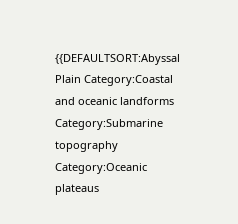{{DEFAULTSORT:Abyssal Plain Category:Coastal and oceanic landforms Category:Submarine topography Category:Oceanic plateaus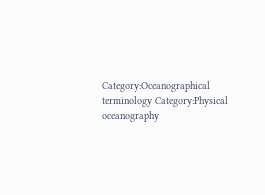Category:Oceanographical terminology Category:Physical oceanography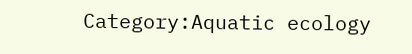Category:Aquatic ecology